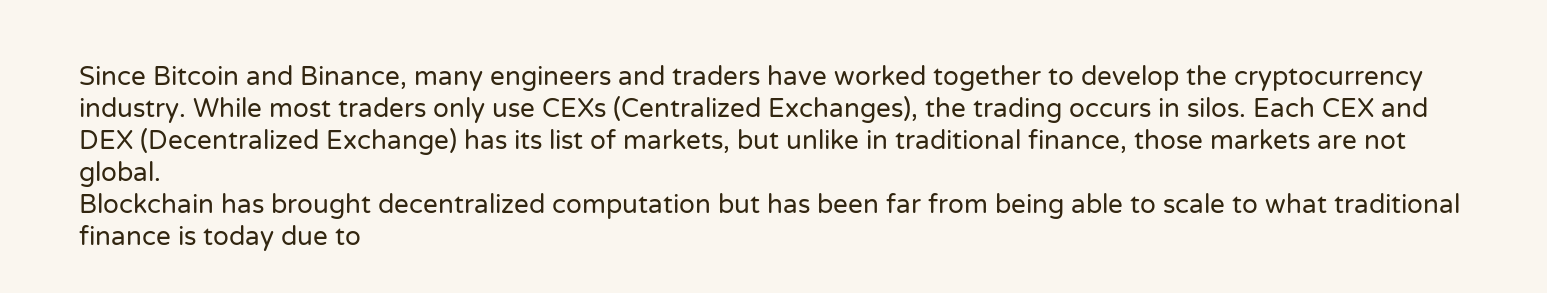Since Bitcoin and Binance, many engineers and traders have worked together to develop the cryptocurrency industry. While most traders only use CEXs (Centralized Exchanges), the trading occurs in silos. Each CEX and DEX (Decentralized Exchange) has its list of markets, but unlike in traditional finance, those markets are not global.
Blockchain has brought decentralized computation but has been far from being able to scale to what traditional finance is today due to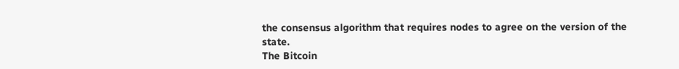the consensus algorithm that requires nodes to agree on the version of the state.
The Bitcoin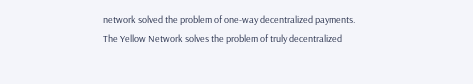network solved the problem of one-way decentralized payments.
The Yellow Network solves the problem of truly decentralized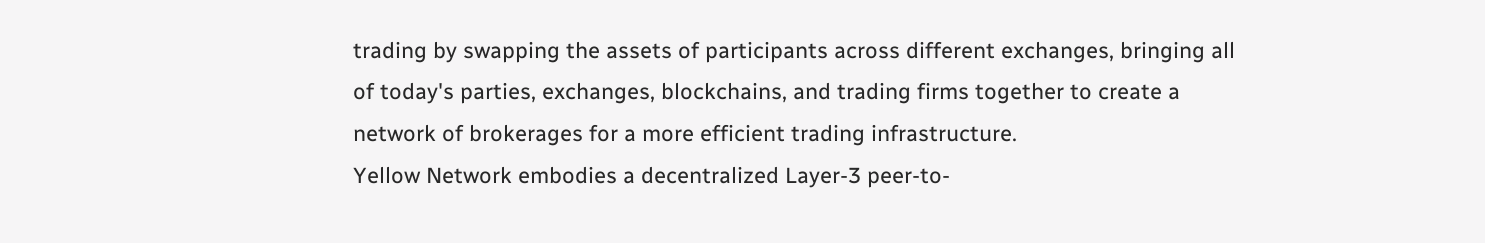trading by swapping the assets of participants across different exchanges, bringing all of today's parties, exchanges, blockchains, and trading firms together to create a network of brokerages for a more efficient trading infrastructure.
Yellow Network embodies a decentralized Layer-3 peer-to-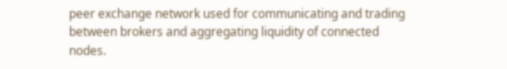peer exchange network used for communicating and trading between brokers and aggregating liquidity of connected nodes.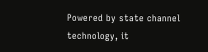Powered by state channel technology, it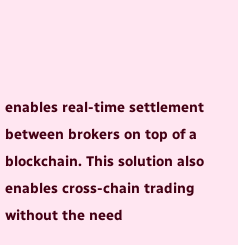enables real-time settlement between brokers on top of a blockchain. This solution also enables cross-chain trading without the need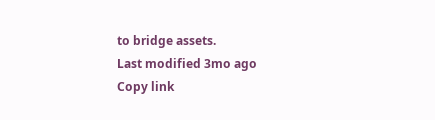to bridge assets.
Last modified 3mo ago
Copy link